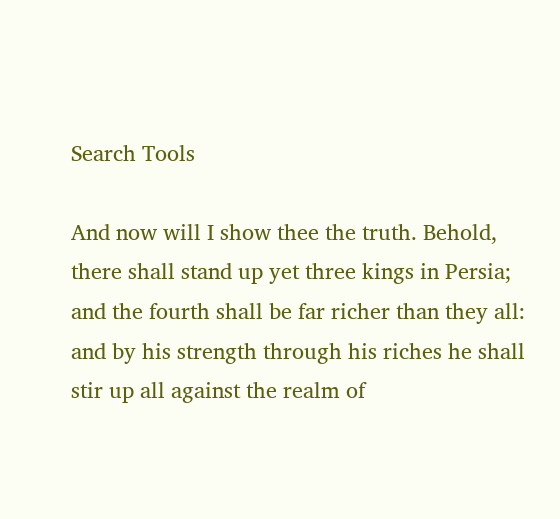Search Tools

And now will I show thee the truth. Behold, there shall stand up yet three kings in Persia; and the fourth shall be far richer than they all: and by his strength through his riches he shall stir up all against the realm of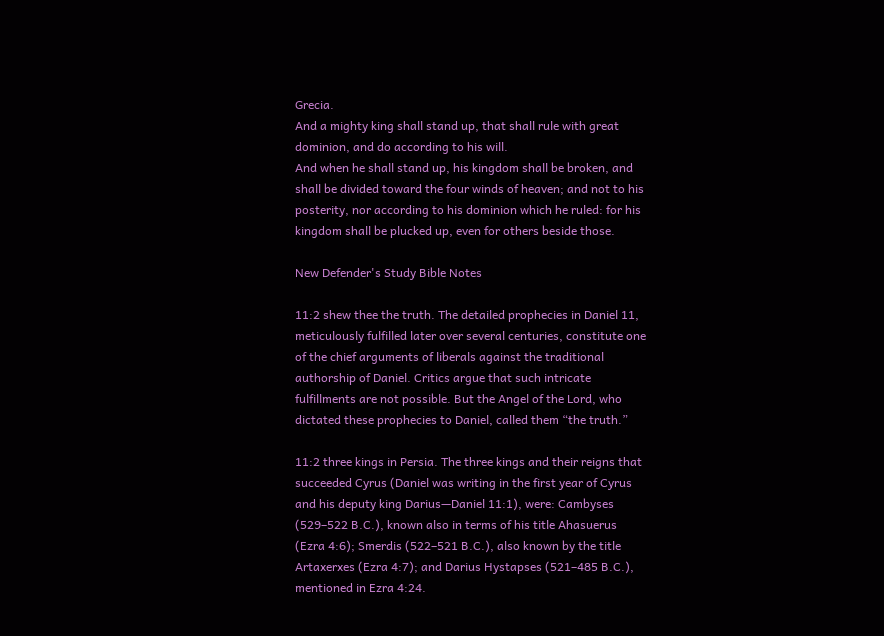Grecia.
And a mighty king shall stand up, that shall rule with great dominion, and do according to his will.
And when he shall stand up, his kingdom shall be broken, and shall be divided toward the four winds of heaven; and not to his posterity, nor according to his dominion which he ruled: for his kingdom shall be plucked up, even for others beside those.

New Defender's Study Bible Notes

11:2 shew thee the truth. The detailed prophecies in Daniel 11, meticulously fulfilled later over several centuries, constitute one of the chief arguments of liberals against the traditional authorship of Daniel. Critics argue that such intricate fulfillments are not possible. But the Angel of the Lord, who dictated these prophecies to Daniel, called them “the truth.”

11:2 three kings in Persia. The three kings and their reigns that succeeded Cyrus (Daniel was writing in the first year of Cyrus and his deputy king Darius—Daniel 11:1), were: Cambyses (529–522 B.C.), known also in terms of his title Ahasuerus (Ezra 4:6); Smerdis (522–521 B.C.), also known by the title Artaxerxes (Ezra 4:7); and Darius Hystapses (521–485 B.C.), mentioned in Ezra 4:24.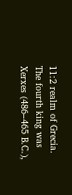11:2 realm of Grecia. The fourth king was Xerxes (486–465 B.C.),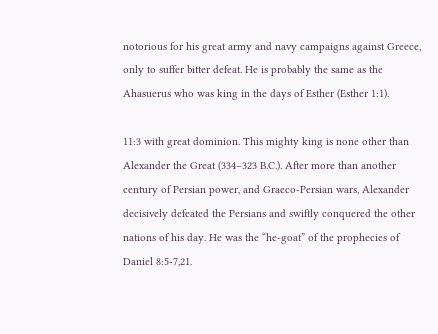notorious for his great army and navy campaigns against Greece, only to suffer bitter defeat. He is probably the same as the Ahasuerus who was king in the days of Esther (Esther 1:1).

11:3 with great dominion. This mighty king is none other than Alexander the Great (334–323 B.C.). After more than another century of Persian power, and Graeco-Persian wars, Alexander decisively defeated the Persians and swiftly conquered the other nations of his day. He was the “he-goat” of the prophecies of Daniel 8:5-7,21.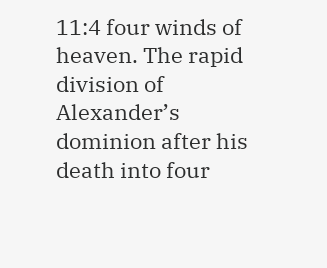11:4 four winds of heaven. The rapid division of Alexander’s dominion after his death into four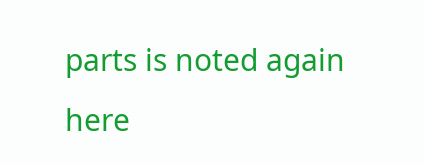parts is noted again here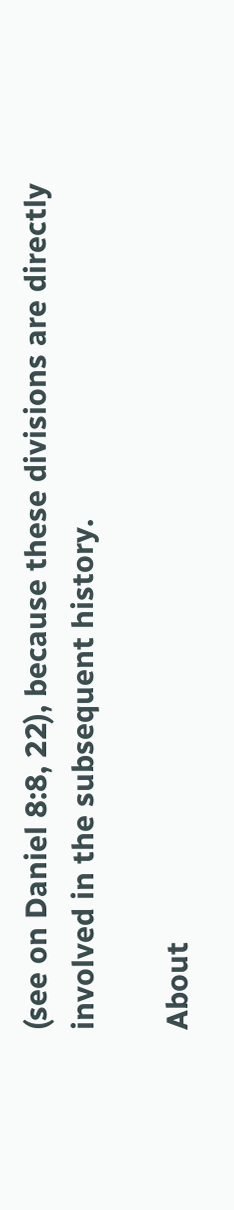(see on Daniel 8:8, 22), because these divisions are directly involved in the subsequent history.

About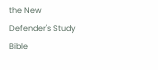the New Defender's Study Bible